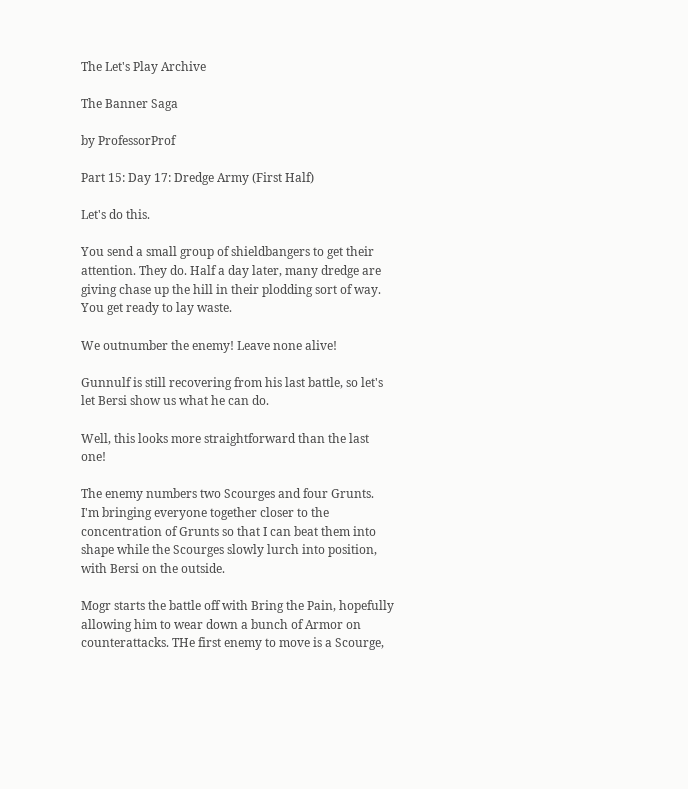The Let's Play Archive

The Banner Saga

by ProfessorProf

Part 15: Day 17: Dredge Army (First Half)

Let's do this.

You send a small group of shieldbangers to get their attention. They do. Half a day later, many dredge are giving chase up the hill in their plodding sort of way. You get ready to lay waste.

We outnumber the enemy! Leave none alive!

Gunnulf is still recovering from his last battle, so let's let Bersi show us what he can do.

Well, this looks more straightforward than the last one!

The enemy numbers two Scourges and four Grunts. I'm bringing everyone together closer to the concentration of Grunts so that I can beat them into shape while the Scourges slowly lurch into position, with Bersi on the outside.

Mogr starts the battle off with Bring the Pain, hopefully allowing him to wear down a bunch of Armor on counterattacks. THe first enemy to move is a Scourge,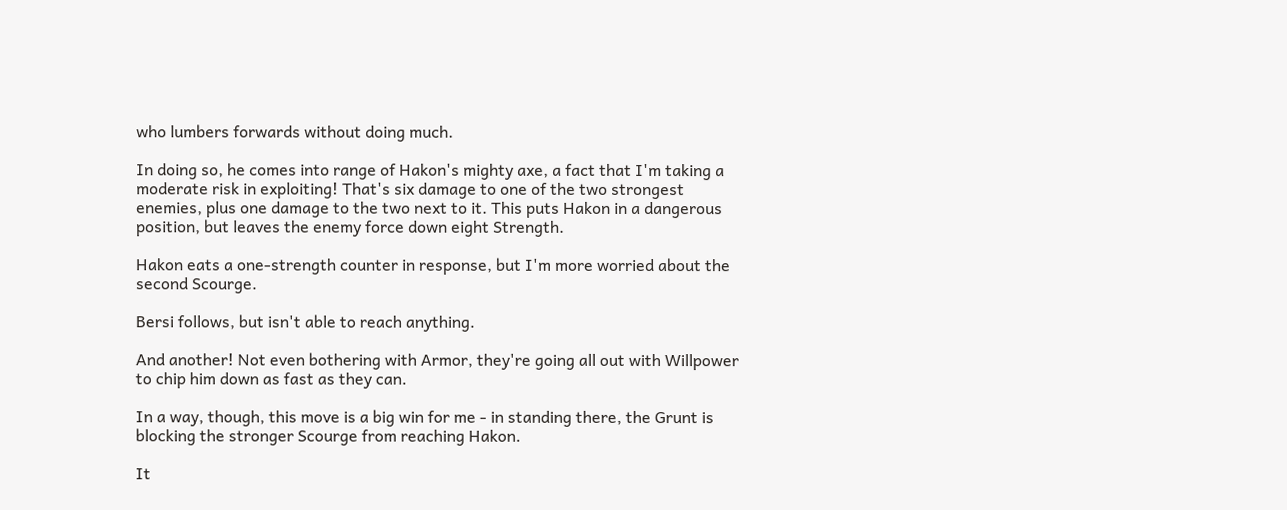who lumbers forwards without doing much.

In doing so, he comes into range of Hakon's mighty axe, a fact that I'm taking a moderate risk in exploiting! That's six damage to one of the two strongest enemies, plus one damage to the two next to it. This puts Hakon in a dangerous position, but leaves the enemy force down eight Strength.

Hakon eats a one-strength counter in response, but I'm more worried about the second Scourge.

Bersi follows, but isn't able to reach anything.

And another! Not even bothering with Armor, they're going all out with Willpower to chip him down as fast as they can.

In a way, though, this move is a big win for me - in standing there, the Grunt is blocking the stronger Scourge from reaching Hakon.

It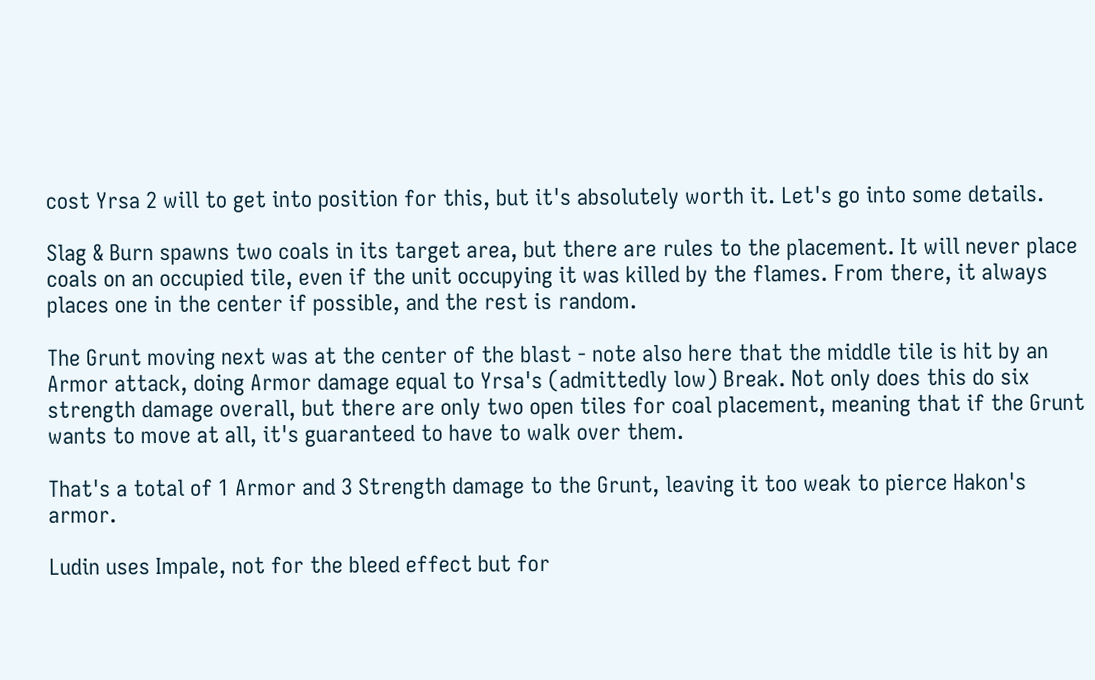cost Yrsa 2 will to get into position for this, but it's absolutely worth it. Let's go into some details.

Slag & Burn spawns two coals in its target area, but there are rules to the placement. It will never place coals on an occupied tile, even if the unit occupying it was killed by the flames. From there, it always places one in the center if possible, and the rest is random.

The Grunt moving next was at the center of the blast - note also here that the middle tile is hit by an Armor attack, doing Armor damage equal to Yrsa's (admittedly low) Break. Not only does this do six strength damage overall, but there are only two open tiles for coal placement, meaning that if the Grunt wants to move at all, it's guaranteed to have to walk over them.

That's a total of 1 Armor and 3 Strength damage to the Grunt, leaving it too weak to pierce Hakon's armor.

Ludin uses Impale, not for the bleed effect but for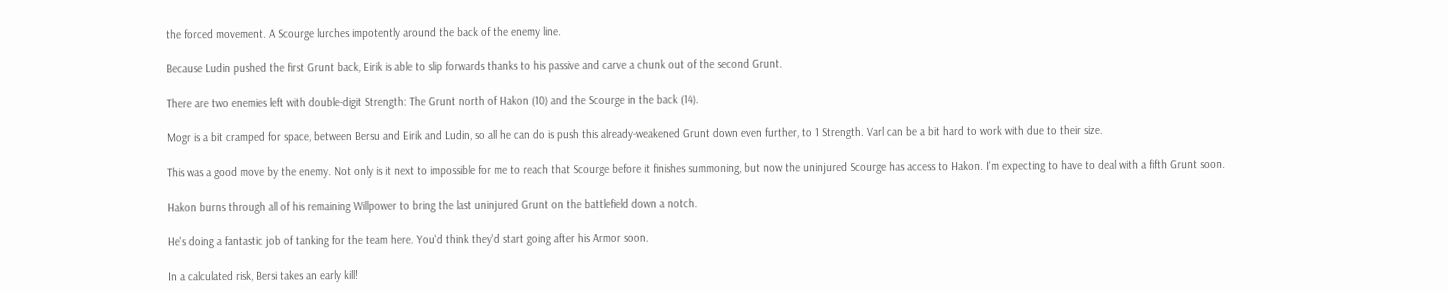the forced movement. A Scourge lurches impotently around the back of the enemy line.

Because Ludin pushed the first Grunt back, Eirik is able to slip forwards thanks to his passive and carve a chunk out of the second Grunt.

There are two enemies left with double-digit Strength: The Grunt north of Hakon (10) and the Scourge in the back (14).

Mogr is a bit cramped for space, between Bersu and Eirik and Ludin, so all he can do is push this already-weakened Grunt down even further, to 1 Strength. Varl can be a bit hard to work with due to their size.

This was a good move by the enemy. Not only is it next to impossible for me to reach that Scourge before it finishes summoning, but now the uninjured Scourge has access to Hakon. I'm expecting to have to deal with a fifth Grunt soon.

Hakon burns through all of his remaining Willpower to bring the last uninjured Grunt on the battlefield down a notch.

He's doing a fantastic job of tanking for the team here. You'd think they'd start going after his Armor soon.

In a calculated risk, Bersi takes an early kill!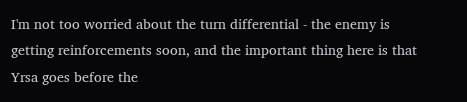I'm not too worried about the turn differential - the enemy is getting reinforcements soon, and the important thing here is that Yrsa goes before the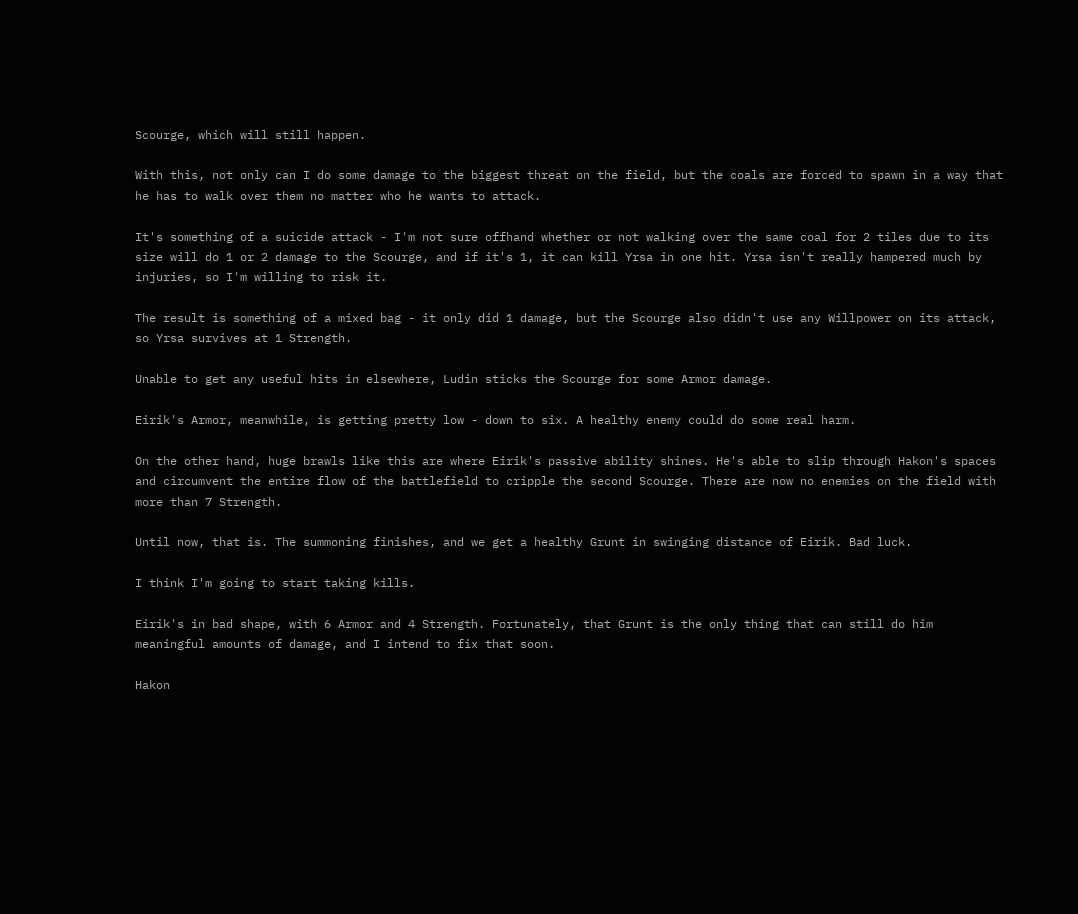Scourge, which will still happen.

With this, not only can I do some damage to the biggest threat on the field, but the coals are forced to spawn in a way that he has to walk over them no matter who he wants to attack.

It's something of a suicide attack - I'm not sure offhand whether or not walking over the same coal for 2 tiles due to its size will do 1 or 2 damage to the Scourge, and if it's 1, it can kill Yrsa in one hit. Yrsa isn't really hampered much by injuries, so I'm willing to risk it.

The result is something of a mixed bag - it only did 1 damage, but the Scourge also didn't use any Willpower on its attack, so Yrsa survives at 1 Strength.

Unable to get any useful hits in elsewhere, Ludin sticks the Scourge for some Armor damage.

Eirik's Armor, meanwhile, is getting pretty low - down to six. A healthy enemy could do some real harm.

On the other hand, huge brawls like this are where Eirik's passive ability shines. He's able to slip through Hakon's spaces and circumvent the entire flow of the battlefield to cripple the second Scourge. There are now no enemies on the field with more than 7 Strength.

Until now, that is. The summoning finishes, and we get a healthy Grunt in swinging distance of Eirik. Bad luck.

I think I'm going to start taking kills.

Eirik's in bad shape, with 6 Armor and 4 Strength. Fortunately, that Grunt is the only thing that can still do him meaningful amounts of damage, and I intend to fix that soon.

Hakon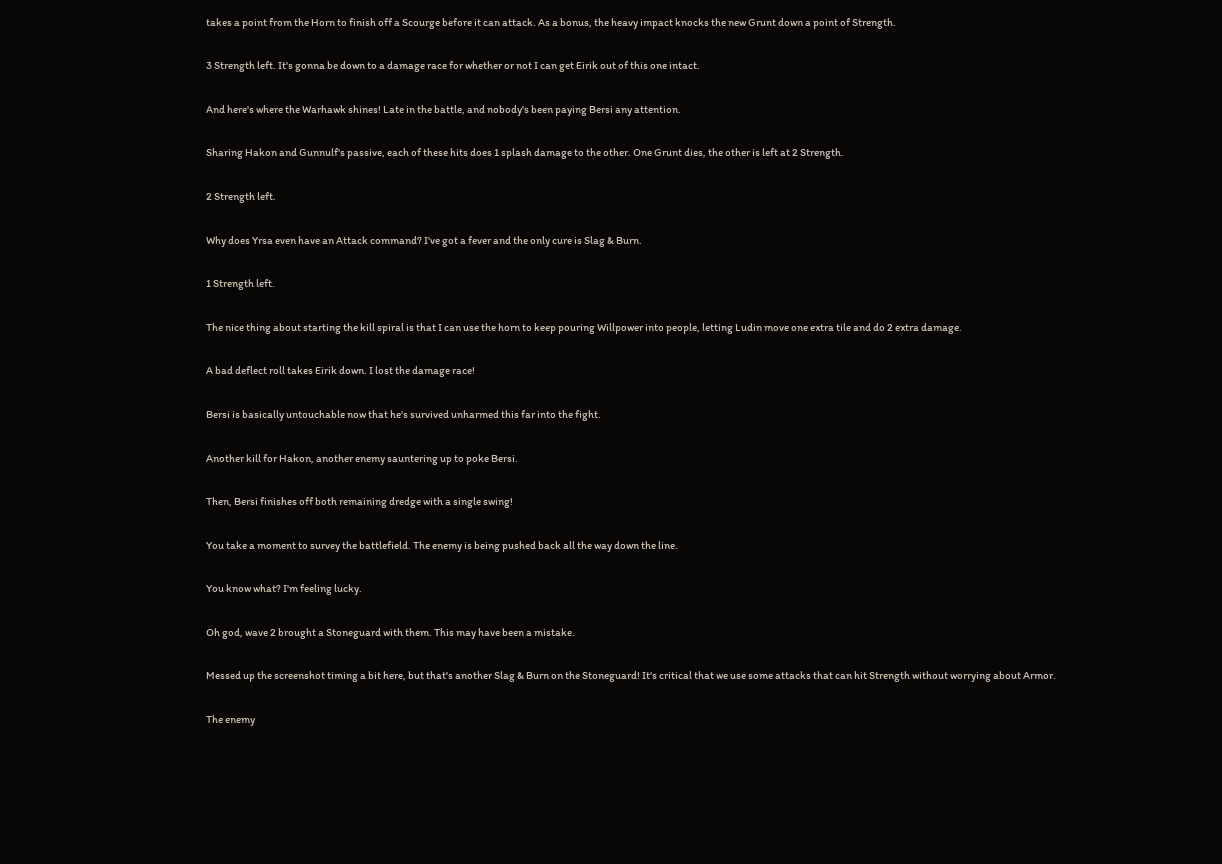takes a point from the Horn to finish off a Scourge before it can attack. As a bonus, the heavy impact knocks the new Grunt down a point of Strength.

3 Strength left. It's gonna be down to a damage race for whether or not I can get Eirik out of this one intact.

And here's where the Warhawk shines! Late in the battle, and nobody's been paying Bersi any attention.

Sharing Hakon and Gunnulf's passive, each of these hits does 1 splash damage to the other. One Grunt dies, the other is left at 2 Strength.

2 Strength left.

Why does Yrsa even have an Attack command? I've got a fever and the only cure is Slag & Burn.

1 Strength left.

The nice thing about starting the kill spiral is that I can use the horn to keep pouring Willpower into people, letting Ludin move one extra tile and do 2 extra damage.

A bad deflect roll takes Eirik down. I lost the damage race!

Bersi is basically untouchable now that he's survived unharmed this far into the fight.

Another kill for Hakon, another enemy sauntering up to poke Bersi.

Then, Bersi finishes off both remaining dredge with a single swing!

You take a moment to survey the battlefield. The enemy is being pushed back all the way down the line.

You know what? I'm feeling lucky.

Oh god, wave 2 brought a Stoneguard with them. This may have been a mistake.

Messed up the screenshot timing a bit here, but that's another Slag & Burn on the Stoneguard! It's critical that we use some attacks that can hit Strength without worrying about Armor.

The enemy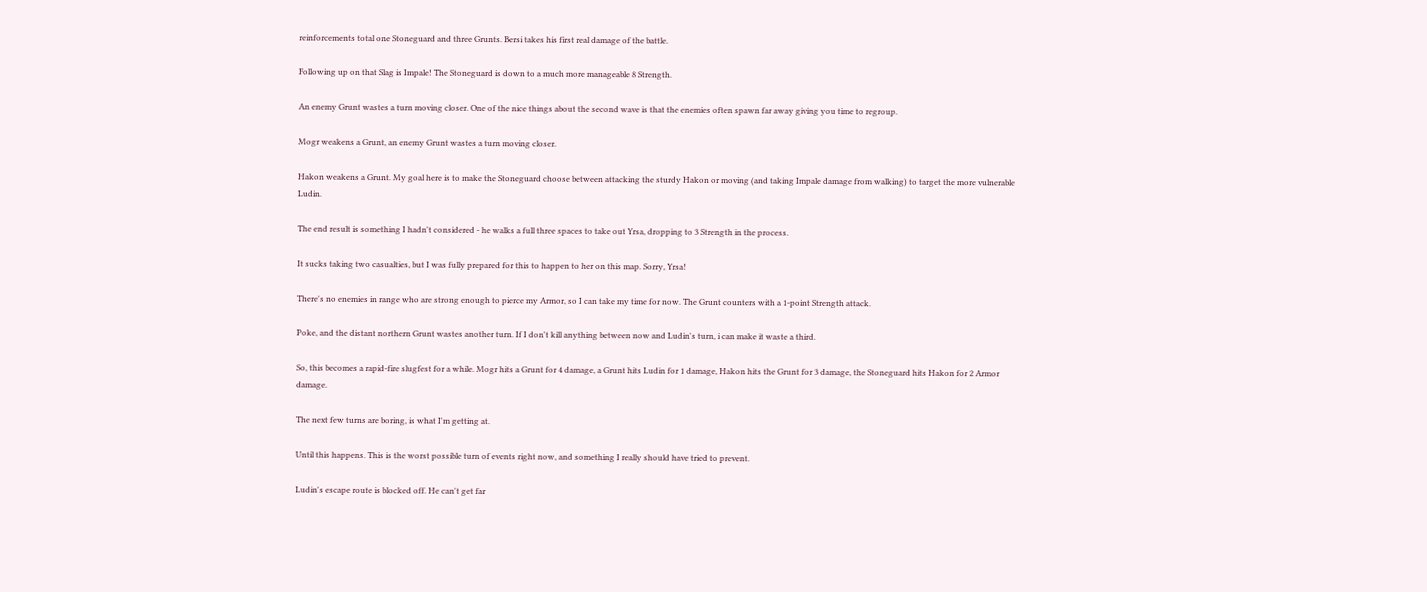reinforcements total one Stoneguard and three Grunts. Bersi takes his first real damage of the battle.

Following up on that Slag is Impale! The Stoneguard is down to a much more manageable 8 Strength.

An enemy Grunt wastes a turn moving closer. One of the nice things about the second wave is that the enemies often spawn far away giving you time to regroup.

Mogr weakens a Grunt, an enemy Grunt wastes a turn moving closer.

Hakon weakens a Grunt. My goal here is to make the Stoneguard choose between attacking the sturdy Hakon or moving (and taking Impale damage from walking) to target the more vulnerable Ludin.

The end result is something I hadn't considered - he walks a full three spaces to take out Yrsa, dropping to 3 Strength in the process.

It sucks taking two casualties, but I was fully prepared for this to happen to her on this map. Sorry, Yrsa!

There's no enemies in range who are strong enough to pierce my Armor, so I can take my time for now. The Grunt counters with a 1-point Strength attack.

Poke, and the distant northern Grunt wastes another turn. If I don't kill anything between now and Ludin's turn, i can make it waste a third.

So, this becomes a rapid-fire slugfest for a while. Mogr hits a Grunt for 4 damage, a Grunt hits Ludin for 1 damage, Hakon hits the Grunt for 3 damage, the Stoneguard hits Hakon for 2 Armor damage.

The next few turns are boring, is what I'm getting at.

Until this happens. This is the worst possible turn of events right now, and something I really should have tried to prevent.

Ludin's escape route is blocked off. He can't get far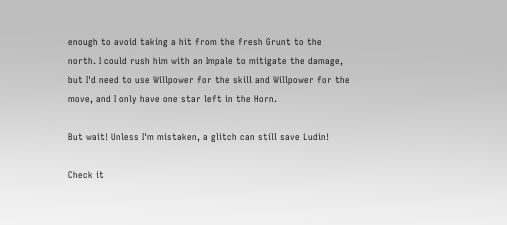enough to avoid taking a hit from the fresh Grunt to the north. I could rush him with an Impale to mitigate the damage, but I'd need to use Willpower for the skill and Willpower for the move, and I only have one star left in the Horn.

But wait! Unless I'm mistaken, a glitch can still save Ludin!

Check it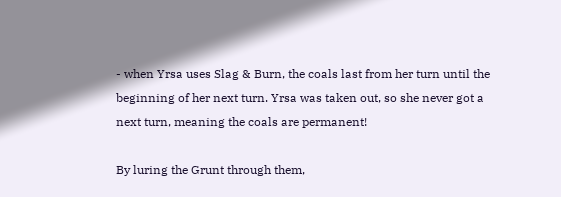- when Yrsa uses Slag & Burn, the coals last from her turn until the beginning of her next turn. Yrsa was taken out, so she never got a next turn, meaning the coals are permanent!

By luring the Grunt through them,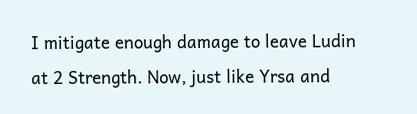I mitigate enough damage to leave Ludin at 2 Strength. Now, just like Yrsa and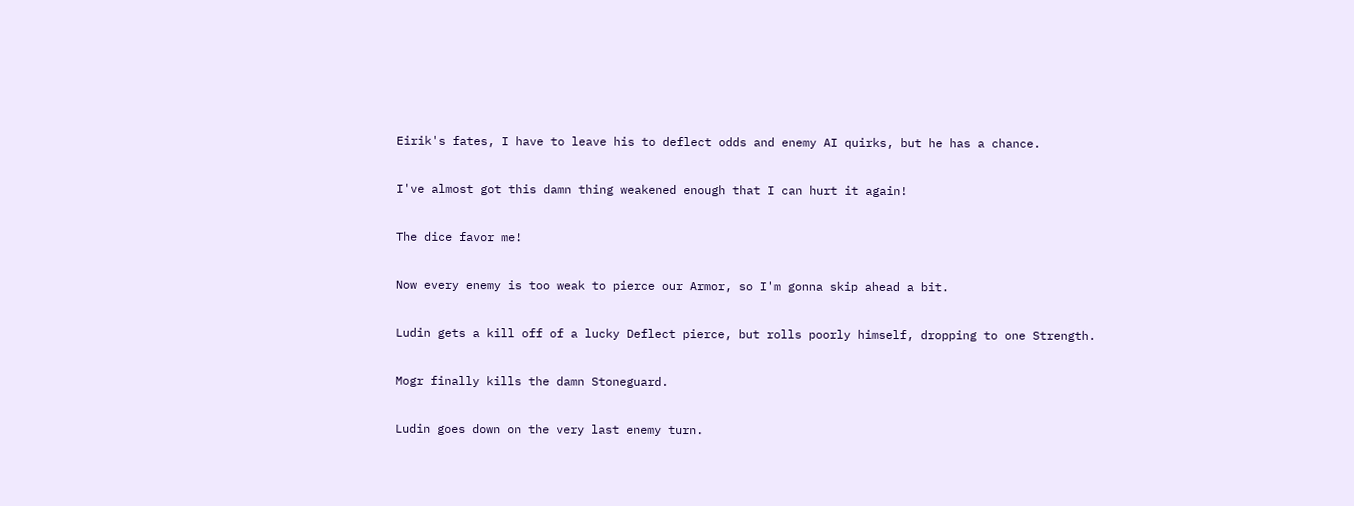Eirik's fates, I have to leave his to deflect odds and enemy AI quirks, but he has a chance.

I've almost got this damn thing weakened enough that I can hurt it again!

The dice favor me!

Now every enemy is too weak to pierce our Armor, so I'm gonna skip ahead a bit.

Ludin gets a kill off of a lucky Deflect pierce, but rolls poorly himself, dropping to one Strength.

Mogr finally kills the damn Stoneguard.

Ludin goes down on the very last enemy turn.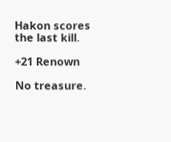Hakon scores the last kill.

+21 Renown

No treasure.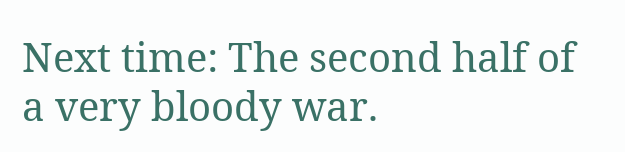Next time: The second half of a very bloody war.